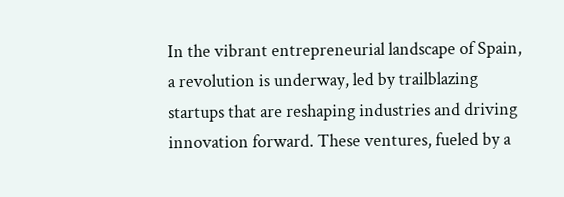In the vibrant entrepreneurial landscape of Spain, a revolution is underway, led by trailblazing startups that are reshaping industries and driving innovation forward. These ventures, fueled by a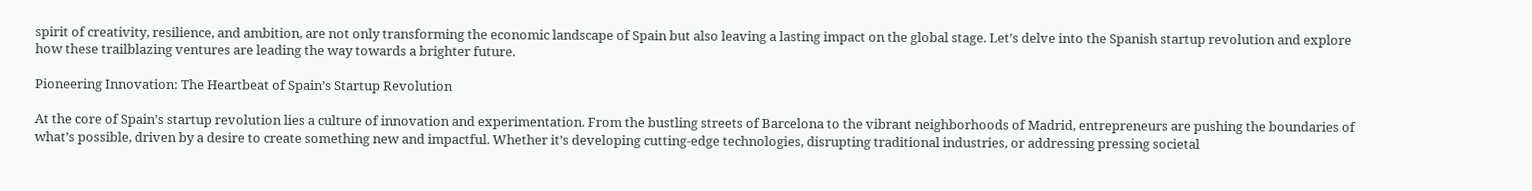spirit of creativity, resilience, and ambition, are not only transforming the economic landscape of Spain but also leaving a lasting impact on the global stage. Let’s delve into the Spanish startup revolution and explore how these trailblazing ventures are leading the way towards a brighter future.

Pioneering Innovation: The Heartbeat of Spain’s Startup Revolution

At the core of Spain’s startup revolution lies a culture of innovation and experimentation. From the bustling streets of Barcelona to the vibrant neighborhoods of Madrid, entrepreneurs are pushing the boundaries of what’s possible, driven by a desire to create something new and impactful. Whether it’s developing cutting-edge technologies, disrupting traditional industries, or addressing pressing societal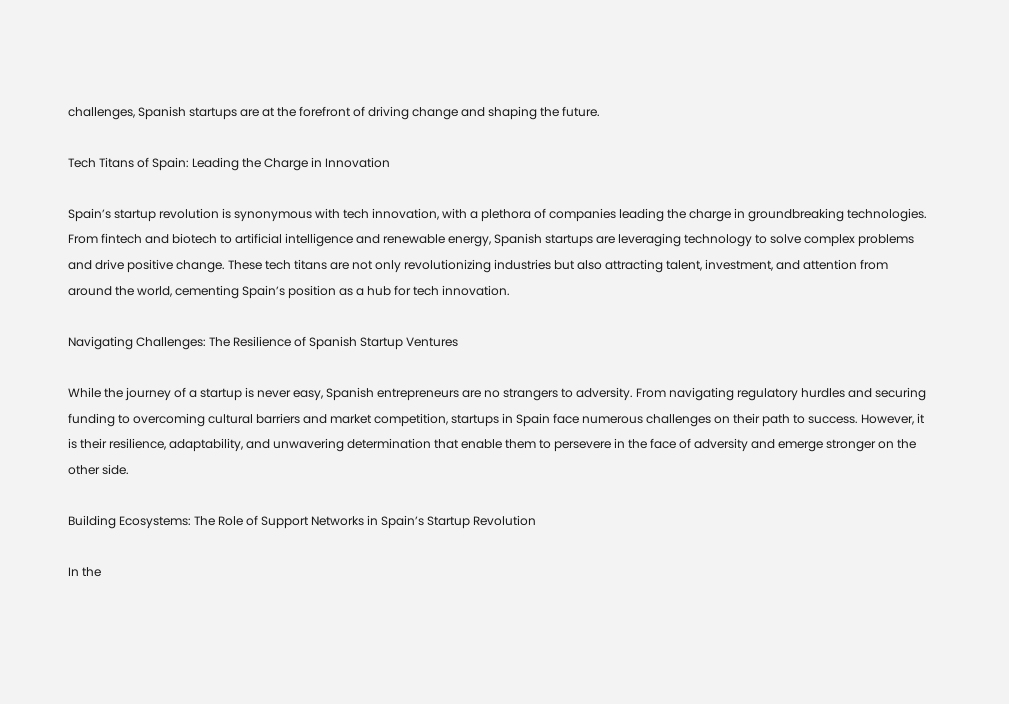challenges, Spanish startups are at the forefront of driving change and shaping the future.

Tech Titans of Spain: Leading the Charge in Innovation

Spain’s startup revolution is synonymous with tech innovation, with a plethora of companies leading the charge in groundbreaking technologies. From fintech and biotech to artificial intelligence and renewable energy, Spanish startups are leveraging technology to solve complex problems and drive positive change. These tech titans are not only revolutionizing industries but also attracting talent, investment, and attention from around the world, cementing Spain’s position as a hub for tech innovation.

Navigating Challenges: The Resilience of Spanish Startup Ventures

While the journey of a startup is never easy, Spanish entrepreneurs are no strangers to adversity. From navigating regulatory hurdles and securing funding to overcoming cultural barriers and market competition, startups in Spain face numerous challenges on their path to success. However, it is their resilience, adaptability, and unwavering determination that enable them to persevere in the face of adversity and emerge stronger on the other side.

Building Ecosystems: The Role of Support Networks in Spain’s Startup Revolution

In the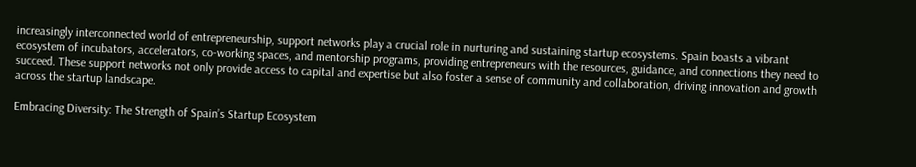increasingly interconnected world of entrepreneurship, support networks play a crucial role in nurturing and sustaining startup ecosystems. Spain boasts a vibrant ecosystem of incubators, accelerators, co-working spaces, and mentorship programs, providing entrepreneurs with the resources, guidance, and connections they need to succeed. These support networks not only provide access to capital and expertise but also foster a sense of community and collaboration, driving innovation and growth across the startup landscape.

Embracing Diversity: The Strength of Spain’s Startup Ecosystem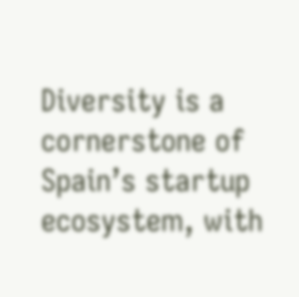Diversity is a cornerstone of Spain’s startup ecosystem, with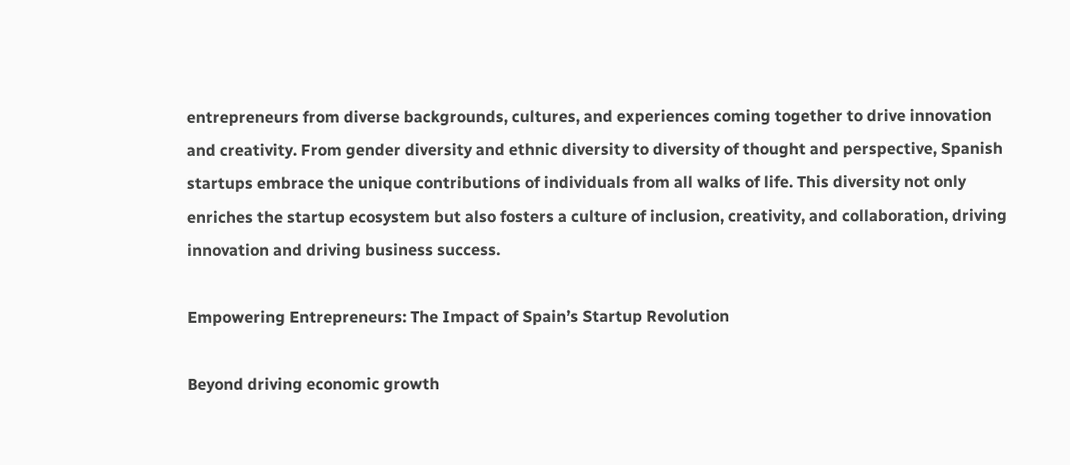entrepreneurs from diverse backgrounds, cultures, and experiences coming together to drive innovation and creativity. From gender diversity and ethnic diversity to diversity of thought and perspective, Spanish startups embrace the unique contributions of individuals from all walks of life. This diversity not only enriches the startup ecosystem but also fosters a culture of inclusion, creativity, and collaboration, driving innovation and driving business success.

Empowering Entrepreneurs: The Impact of Spain’s Startup Revolution

Beyond driving economic growth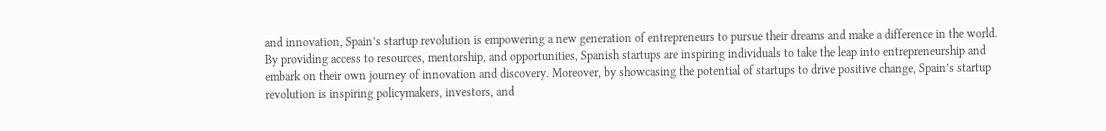and innovation, Spain’s startup revolution is empowering a new generation of entrepreneurs to pursue their dreams and make a difference in the world. By providing access to resources, mentorship, and opportunities, Spanish startups are inspiring individuals to take the leap into entrepreneurship and embark on their own journey of innovation and discovery. Moreover, by showcasing the potential of startups to drive positive change, Spain’s startup revolution is inspiring policymakers, investors, and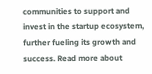communities to support and invest in the startup ecosystem, further fueling its growth and success. Read more about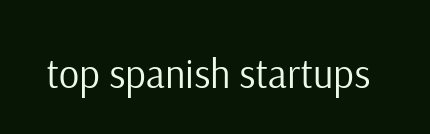top spanish startups